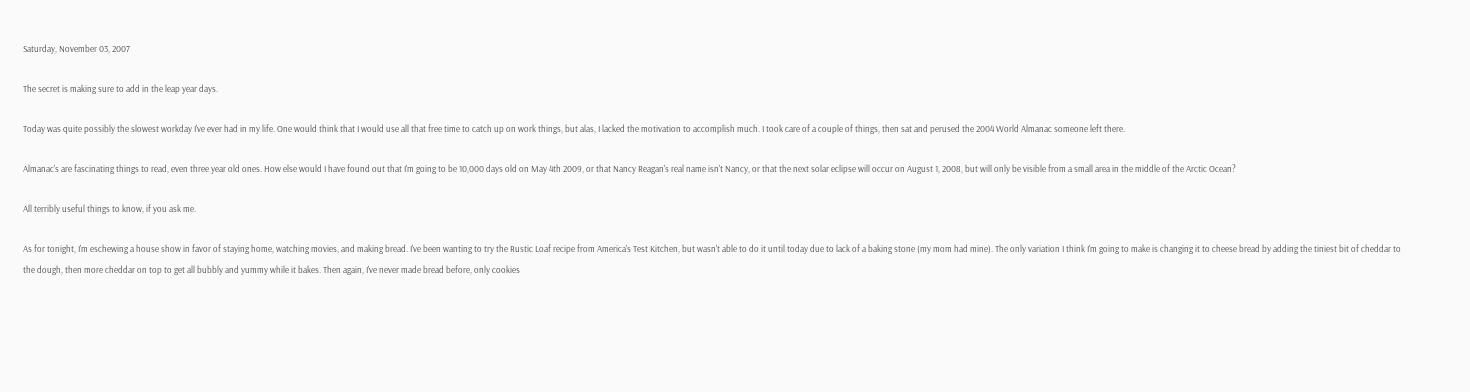Saturday, November 03, 2007

The secret is making sure to add in the leap year days.

Today was quite possibly the slowest workday I've ever had in my life. One would think that I would use all that free time to catch up on work things, but alas, I lacked the motivation to accomplish much. I took care of a couple of things, then sat and perused the 2004 World Almanac someone left there.

Almanac's are fascinating things to read, even three year old ones. How else would I have found out that I'm going to be 10,000 days old on May 4th 2009, or that Nancy Reagan's real name isn't Nancy, or that the next solar eclipse will occur on August 1, 2008, but will only be visible from a small area in the middle of the Arctic Ocean?

All terribly useful things to know, if you ask me.

As for tonight, I'm eschewing a house show in favor of staying home, watching movies, and making bread. I've been wanting to try the Rustic Loaf recipe from America's Test Kitchen, but wasn't able to do it until today due to lack of a baking stone (my mom had mine). The only variation I think I'm going to make is changing it to cheese bread by adding the tiniest bit of cheddar to the dough, then more cheddar on top to get all bubbly and yummy while it bakes. Then again, I've never made bread before, only cookies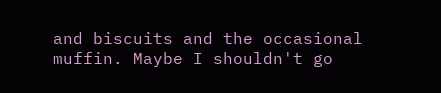and biscuits and the occasional muffin. Maybe I shouldn't go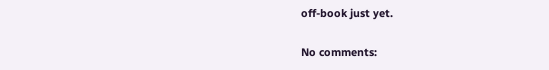off-book just yet.

No comments: